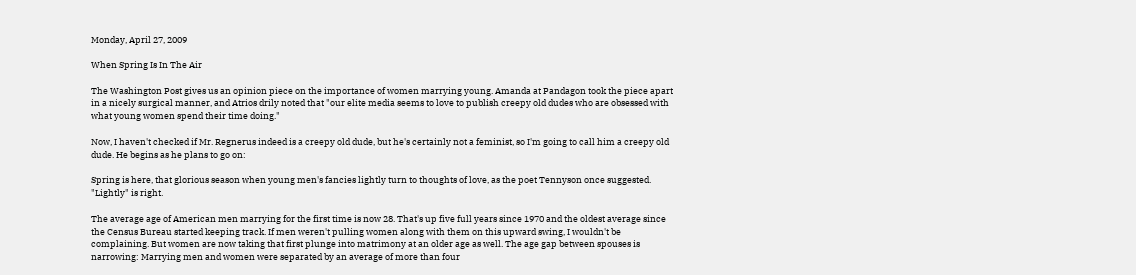Monday, April 27, 2009

When Spring Is In The Air

The Washington Post gives us an opinion piece on the importance of women marrying young. Amanda at Pandagon took the piece apart in a nicely surgical manner, and Atrios drily noted that "our elite media seems to love to publish creepy old dudes who are obsessed with what young women spend their time doing."

Now, I haven't checked if Mr. Regnerus indeed is a creepy old dude, but he's certainly not a feminist, so I'm going to call him a creepy old dude. He begins as he plans to go on:

Spring is here, that glorious season when young men's fancies lightly turn to thoughts of love, as the poet Tennyson once suggested. "Lightly" is right.

The average age of American men marrying for the first time is now 28. That's up five full years since 1970 and the oldest average since the Census Bureau started keeping track. If men weren't pulling women along with them on this upward swing, I wouldn't be complaining. But women are now taking that first plunge into matrimony at an older age as well. The age gap between spouses is narrowing: Marrying men and women were separated by an average of more than four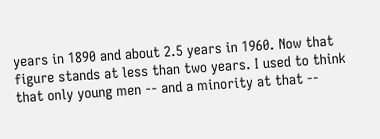years in 1890 and about 2.5 years in 1960. Now that figure stands at less than two years. I used to think that only young men -- and a minority at that --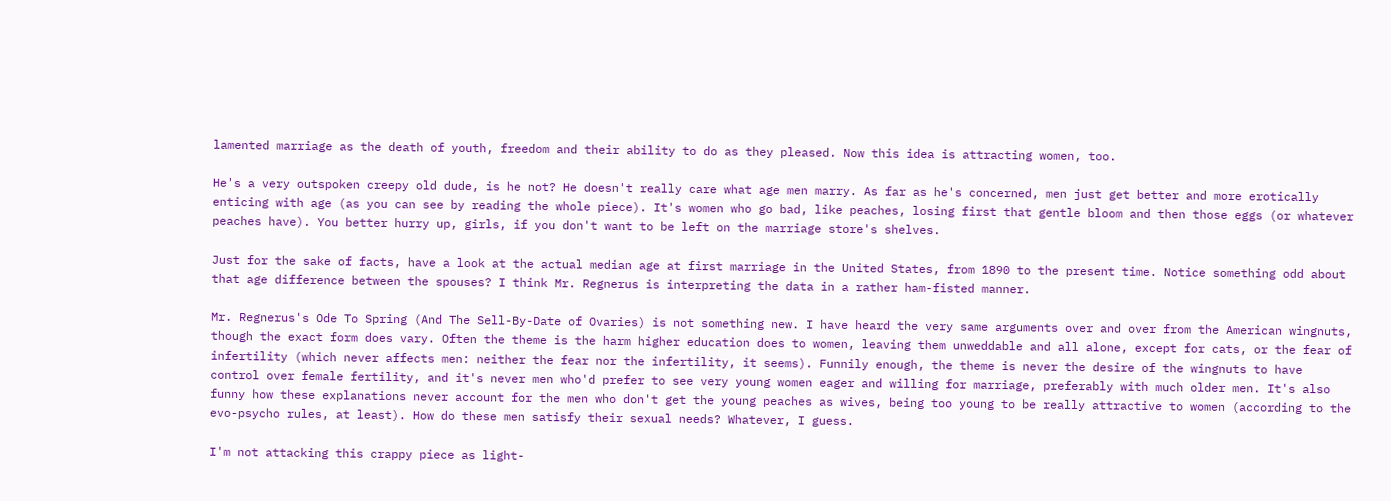lamented marriage as the death of youth, freedom and their ability to do as they pleased. Now this idea is attracting women, too.

He's a very outspoken creepy old dude, is he not? He doesn't really care what age men marry. As far as he's concerned, men just get better and more erotically enticing with age (as you can see by reading the whole piece). It's women who go bad, like peaches, losing first that gentle bloom and then those eggs (or whatever peaches have). You better hurry up, girls, if you don't want to be left on the marriage store's shelves.

Just for the sake of facts, have a look at the actual median age at first marriage in the United States, from 1890 to the present time. Notice something odd about that age difference between the spouses? I think Mr. Regnerus is interpreting the data in a rather ham-fisted manner.

Mr. Regnerus's Ode To Spring (And The Sell-By-Date of Ovaries) is not something new. I have heard the very same arguments over and over from the American wingnuts, though the exact form does vary. Often the theme is the harm higher education does to women, leaving them unweddable and all alone, except for cats, or the fear of infertility (which never affects men: neither the fear nor the infertility, it seems). Funnily enough, the theme is never the desire of the wingnuts to have control over female fertility, and it's never men who'd prefer to see very young women eager and willing for marriage, preferably with much older men. It's also funny how these explanations never account for the men who don't get the young peaches as wives, being too young to be really attractive to women (according to the evo-psycho rules, at least). How do these men satisfy their sexual needs? Whatever, I guess.

I'm not attacking this crappy piece as light-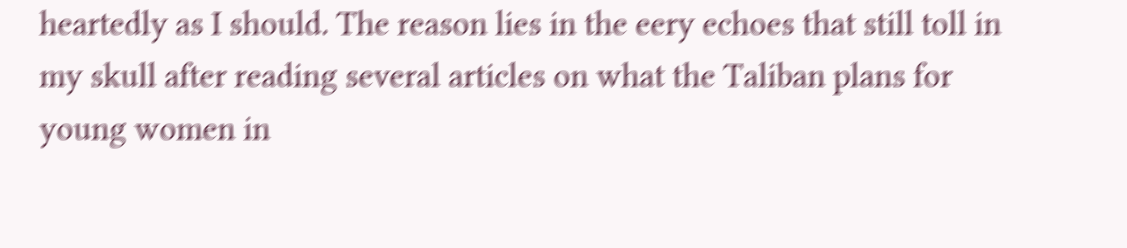heartedly as I should. The reason lies in the eery echoes that still toll in my skull after reading several articles on what the Taliban plans for young women in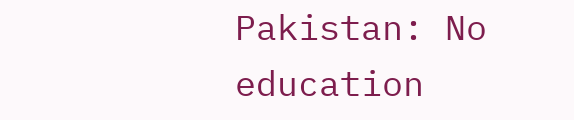Pakistan: No education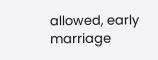allowed, early marriage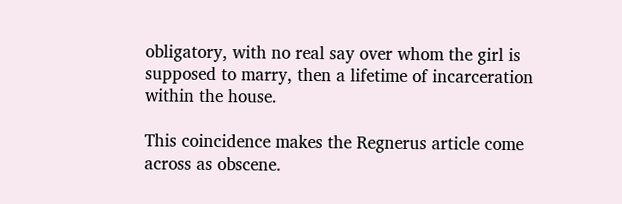obligatory, with no real say over whom the girl is supposed to marry, then a lifetime of incarceration within the house.

This coincidence makes the Regnerus article come across as obscene.